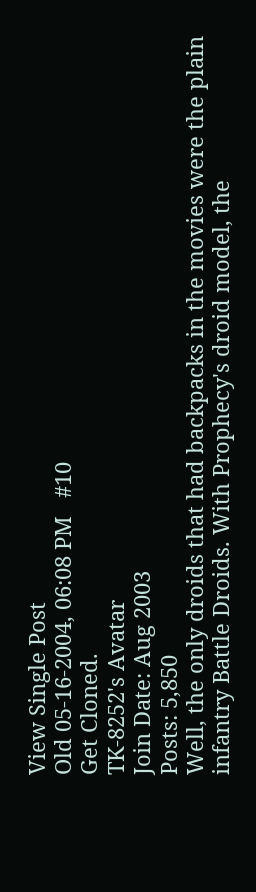View Single Post
Old 05-16-2004, 06:08 PM   #10
Get Cloned.
TK-8252's Avatar
Join Date: Aug 2003
Posts: 5,850
Well, the only droids that had backpacks in the movies were the plain infantry Battle Droids. With Prophecy's droid model, the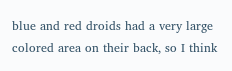blue and red droids had a very large colored area on their back, so I think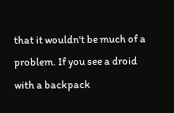that it wouldn't be much of a problem. If you see a droid with a backpack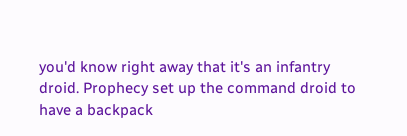you'd know right away that it's an infantry droid. Prophecy set up the command droid to have a backpack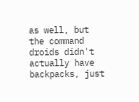as well, but the command droids didn't actually have backpacks, just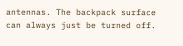antennas. The backpack surface can always just be turned off.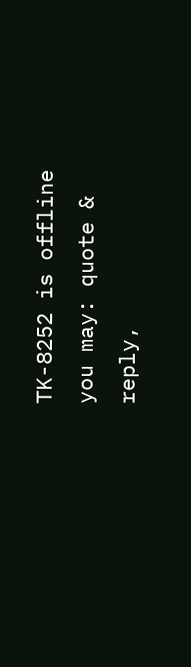TK-8252 is offline   you may: quote & reply,